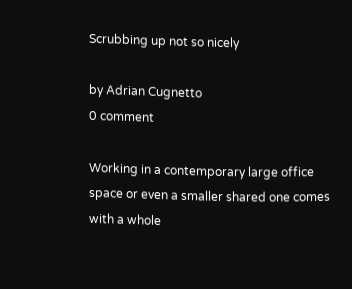Scrubbing up not so nicely

by Adrian Cugnetto
0 comment

Working in a contemporary large office space or even a smaller shared one comes with a whole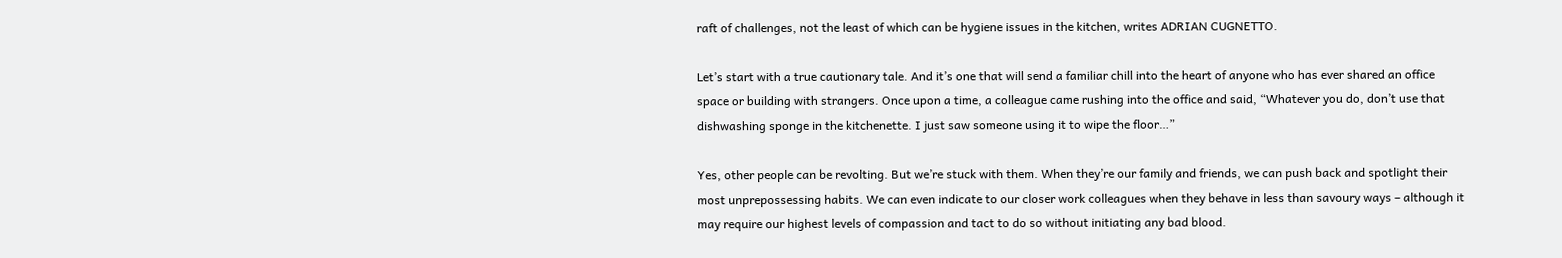raft of challenges, not the least of which can be hygiene issues in the kitchen, writes ADRIAN CUGNETTO.

Let’s start with a true cautionary tale. And it’s one that will send a familiar chill into the heart of anyone who has ever shared an office space or building with strangers. Once upon a time, a colleague came rushing into the office and said, “Whatever you do, don’t use that dishwashing sponge in the kitchenette. I just saw someone using it to wipe the floor…”

Yes, other people can be revolting. But we’re stuck with them. When they’re our family and friends, we can push back and spotlight their most unprepossessing habits. We can even indicate to our closer work colleagues when they behave in less than savoury ways – although it may require our highest levels of compassion and tact to do so without initiating any bad blood.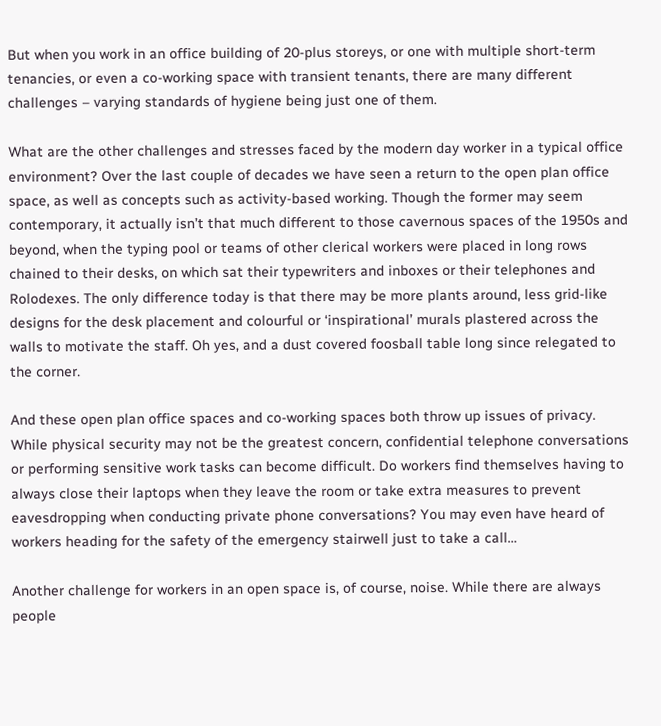But when you work in an office building of 20-plus storeys, or one with multiple short-term tenancies, or even a co-working space with transient tenants, there are many different challenges – varying standards of hygiene being just one of them.

What are the other challenges and stresses faced by the modern day worker in a typical office environment? Over the last couple of decades we have seen a return to the open plan office space, as well as concepts such as activity-based working. Though the former may seem contemporary, it actually isn’t that much different to those cavernous spaces of the 1950s and beyond, when the typing pool or teams of other clerical workers were placed in long rows chained to their desks, on which sat their typewriters and inboxes or their telephones and Rolodexes. The only difference today is that there may be more plants around, less grid-like designs for the desk placement and colourful or ‘inspirational’ murals plastered across the walls to motivate the staff. Oh yes, and a dust covered foosball table long since relegated to the corner.

And these open plan office spaces and co-working spaces both throw up issues of privacy. While physical security may not be the greatest concern, confidential telephone conversations or performing sensitive work tasks can become difficult. Do workers find themselves having to always close their laptops when they leave the room or take extra measures to prevent eavesdropping when conducting private phone conversations? You may even have heard of workers heading for the safety of the emergency stairwell just to take a call…

Another challenge for workers in an open space is, of course, noise. While there are always people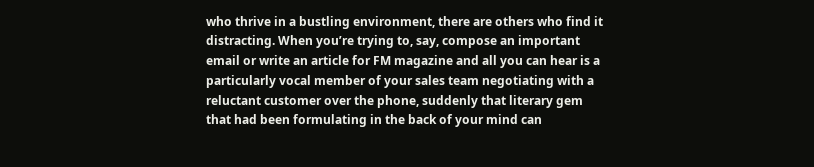who thrive in a bustling environment, there are others who find it distracting. When you’re trying to, say, compose an important email or write an article for FM magazine and all you can hear is a particularly vocal member of your sales team negotiating with a reluctant customer over the phone, suddenly that literary gem that had been formulating in the back of your mind can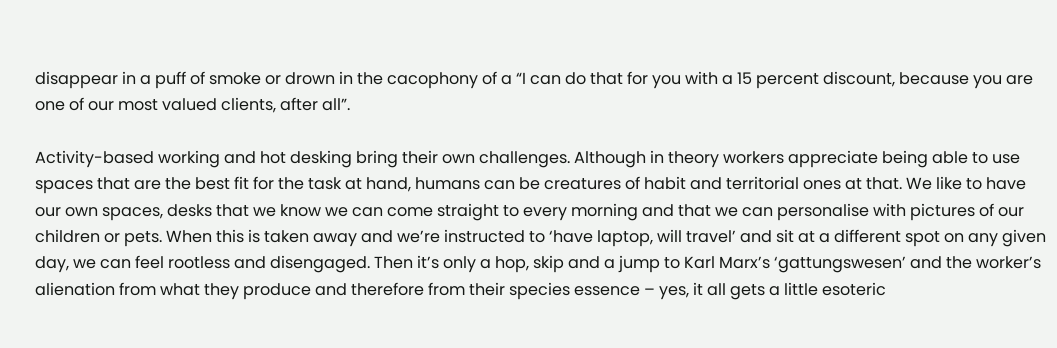disappear in a puff of smoke or drown in the cacophony of a “I can do that for you with a 15 percent discount, because you are one of our most valued clients, after all”.

Activity-based working and hot desking bring their own challenges. Although in theory workers appreciate being able to use spaces that are the best fit for the task at hand, humans can be creatures of habit and territorial ones at that. We like to have our own spaces, desks that we know we can come straight to every morning and that we can personalise with pictures of our children or pets. When this is taken away and we’re instructed to ‘have laptop, will travel’ and sit at a different spot on any given day, we can feel rootless and disengaged. Then it’s only a hop, skip and a jump to Karl Marx’s ‘gattungswesen’ and the worker’s alienation from what they produce and therefore from their species essence – yes, it all gets a little esoteric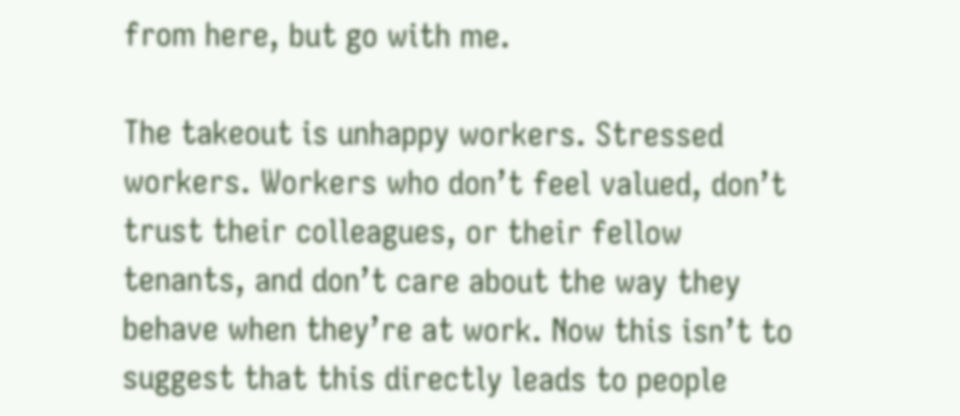from here, but go with me.

The takeout is unhappy workers. Stressed workers. Workers who don’t feel valued, don’t trust their colleagues, or their fellow tenants, and don’t care about the way they behave when they’re at work. Now this isn’t to suggest that this directly leads to people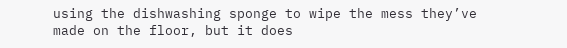using the dishwashing sponge to wipe the mess they’ve made on the floor, but it does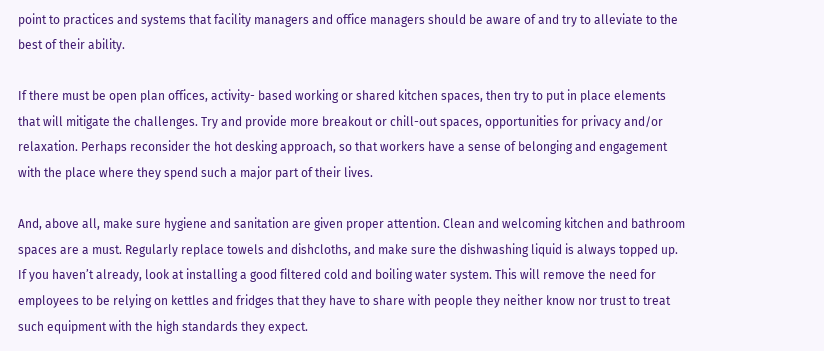point to practices and systems that facility managers and office managers should be aware of and try to alleviate to the best of their ability.

If there must be open plan offices, activity- based working or shared kitchen spaces, then try to put in place elements that will mitigate the challenges. Try and provide more breakout or chill-out spaces, opportunities for privacy and/or relaxation. Perhaps reconsider the hot desking approach, so that workers have a sense of belonging and engagement with the place where they spend such a major part of their lives.

And, above all, make sure hygiene and sanitation are given proper attention. Clean and welcoming kitchen and bathroom spaces are a must. Regularly replace towels and dishcloths, and make sure the dishwashing liquid is always topped up. If you haven’t already, look at installing a good filtered cold and boiling water system. This will remove the need for employees to be relying on kettles and fridges that they have to share with people they neither know nor trust to treat such equipment with the high standards they expect.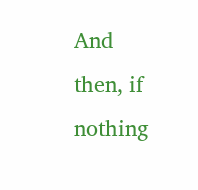And then, if nothing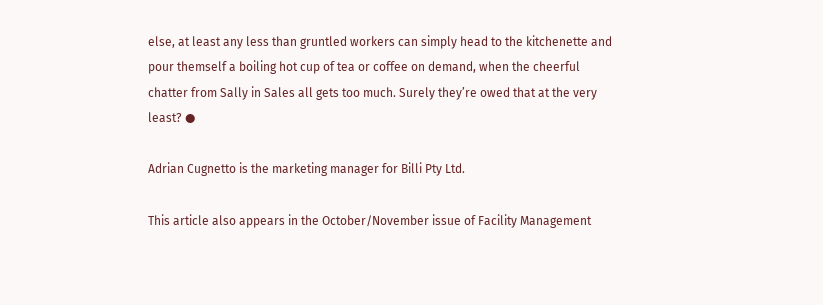else, at least any less than gruntled workers can simply head to the kitchenette and pour themself a boiling hot cup of tea or coffee on demand, when the cheerful chatter from Sally in Sales all gets too much. Surely they’re owed that at the very least? ●

Adrian Cugnetto is the marketing manager for Billi Pty Ltd.

This article also appears in the October/November issue of Facility Management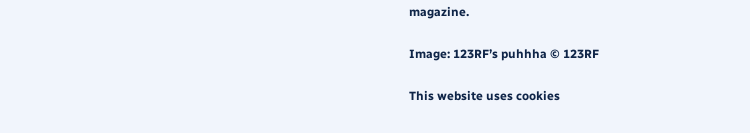magazine.

Image: 123RF’s puhhha © 123RF

This website uses cookies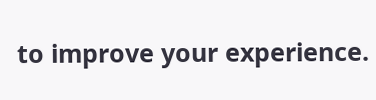to improve your experience.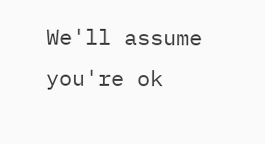We'll assume you're ok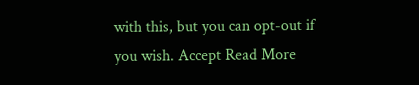with this, but you can opt-out if you wish. Accept Read More